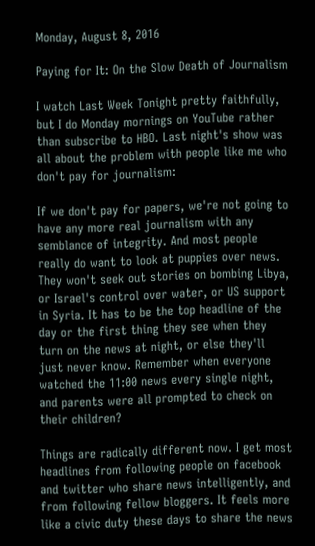Monday, August 8, 2016

Paying for It: On the Slow Death of Journalism

I watch Last Week Tonight pretty faithfully, but I do Monday mornings on YouTube rather than subscribe to HBO. Last night's show was all about the problem with people like me who don't pay for journalism:

If we don't pay for papers, we're not going to have any more real journalism with any semblance of integrity. And most people really do want to look at puppies over news. They won't seek out stories on bombing Libya, or Israel's control over water, or US support in Syria. It has to be the top headline of the day or the first thing they see when they turn on the news at night, or else they'll just never know. Remember when everyone watched the 11:00 news every single night, and parents were all prompted to check on their children?

Things are radically different now. I get most headlines from following people on facebook and twitter who share news intelligently, and from following fellow bloggers. It feels more like a civic duty these days to share the news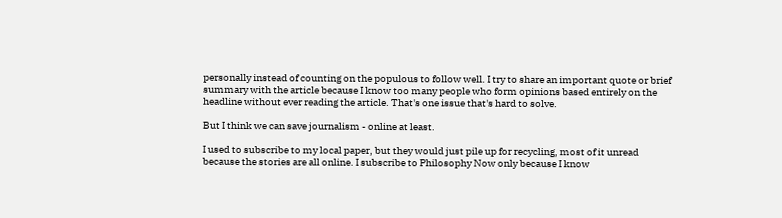personally instead of counting on the populous to follow well. I try to share an important quote or brief summary with the article because I know too many people who form opinions based entirely on the headline without ever reading the article. That's one issue that's hard to solve.

But I think we can save journalism - online at least.

I used to subscribe to my local paper, but they would just pile up for recycling, most of it unread because the stories are all online. I subscribe to Philosophy Now only because I know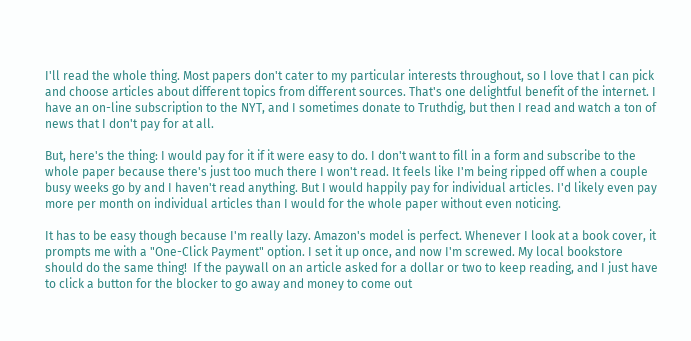I'll read the whole thing. Most papers don't cater to my particular interests throughout, so I love that I can pick and choose articles about different topics from different sources. That's one delightful benefit of the internet. I have an on-line subscription to the NYT, and I sometimes donate to Truthdig, but then I read and watch a ton of news that I don't pay for at all.

But, here's the thing: I would pay for it if it were easy to do. I don't want to fill in a form and subscribe to the whole paper because there's just too much there I won't read. It feels like I'm being ripped off when a couple busy weeks go by and I haven't read anything. But I would happily pay for individual articles. I'd likely even pay more per month on individual articles than I would for the whole paper without even noticing.

It has to be easy though because I'm really lazy. Amazon's model is perfect. Whenever I look at a book cover, it prompts me with a "One-Click Payment" option. I set it up once, and now I'm screwed. My local bookstore should do the same thing!  If the paywall on an article asked for a dollar or two to keep reading, and I just have to click a button for the blocker to go away and money to come out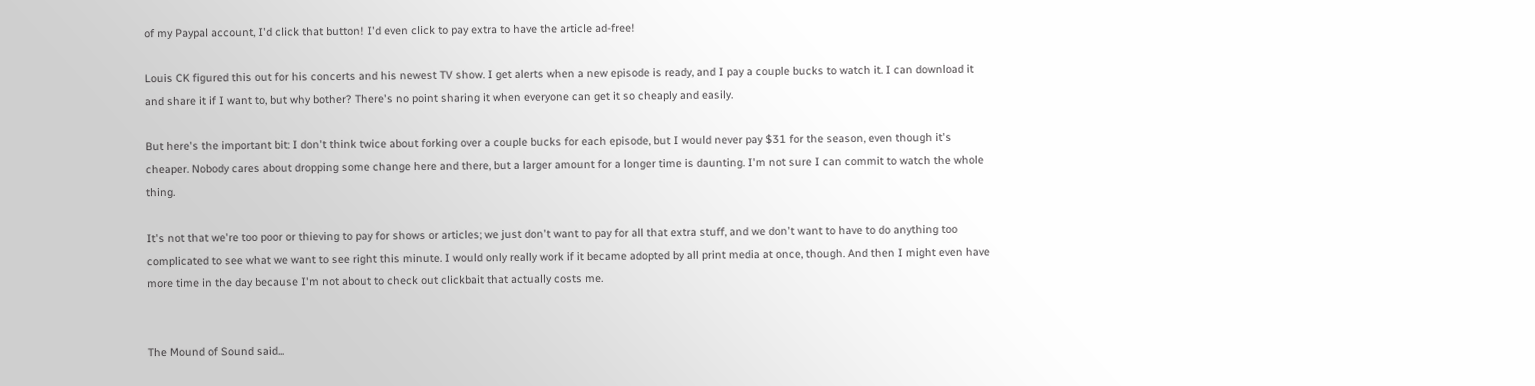of my Paypal account, I'd click that button! I'd even click to pay extra to have the article ad-free!

Louis CK figured this out for his concerts and his newest TV show. I get alerts when a new episode is ready, and I pay a couple bucks to watch it. I can download it and share it if I want to, but why bother? There's no point sharing it when everyone can get it so cheaply and easily.

But here's the important bit: I don't think twice about forking over a couple bucks for each episode, but I would never pay $31 for the season, even though it's cheaper. Nobody cares about dropping some change here and there, but a larger amount for a longer time is daunting. I'm not sure I can commit to watch the whole thing.

It's not that we're too poor or thieving to pay for shows or articles; we just don't want to pay for all that extra stuff, and we don't want to have to do anything too complicated to see what we want to see right this minute. I would only really work if it became adopted by all print media at once, though. And then I might even have more time in the day because I'm not about to check out clickbait that actually costs me.


The Mound of Sound said...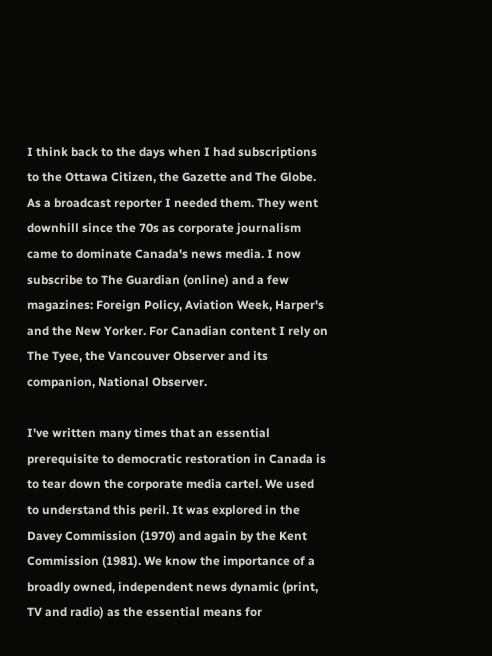I think back to the days when I had subscriptions to the Ottawa Citizen, the Gazette and The Globe. As a broadcast reporter I needed them. They went downhill since the 70s as corporate journalism came to dominate Canada's news media. I now subscribe to The Guardian (online) and a few magazines: Foreign Policy, Aviation Week, Harper's and the New Yorker. For Canadian content I rely on The Tyee, the Vancouver Observer and its companion, National Observer.

I've written many times that an essential prerequisite to democratic restoration in Canada is to tear down the corporate media cartel. We used to understand this peril. It was explored in the Davey Commission (1970) and again by the Kent Commission (1981). We know the importance of a broadly owned, independent news dynamic (print, TV and radio) as the essential means for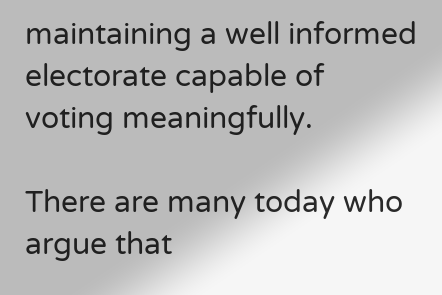maintaining a well informed electorate capable of voting meaningfully.

There are many today who argue that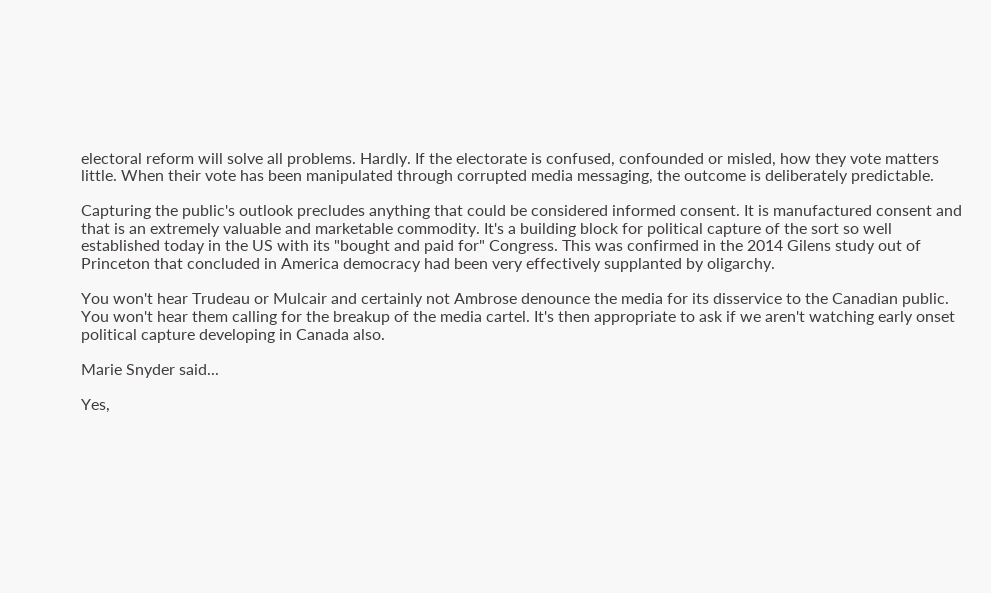electoral reform will solve all problems. Hardly. If the electorate is confused, confounded or misled, how they vote matters little. When their vote has been manipulated through corrupted media messaging, the outcome is deliberately predictable.

Capturing the public's outlook precludes anything that could be considered informed consent. It is manufactured consent and that is an extremely valuable and marketable commodity. It's a building block for political capture of the sort so well established today in the US with its "bought and paid for" Congress. This was confirmed in the 2014 Gilens study out of Princeton that concluded in America democracy had been very effectively supplanted by oligarchy.

You won't hear Trudeau or Mulcair and certainly not Ambrose denounce the media for its disservice to the Canadian public. You won't hear them calling for the breakup of the media cartel. It's then appropriate to ask if we aren't watching early onset political capture developing in Canada also.

Marie Snyder said...

Yes,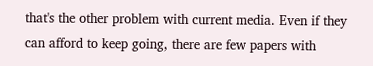that's the other problem with current media. Even if they can afford to keep going, there are few papers with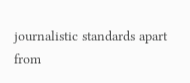journalistic standards apart from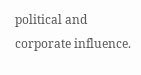political and corporate influence.